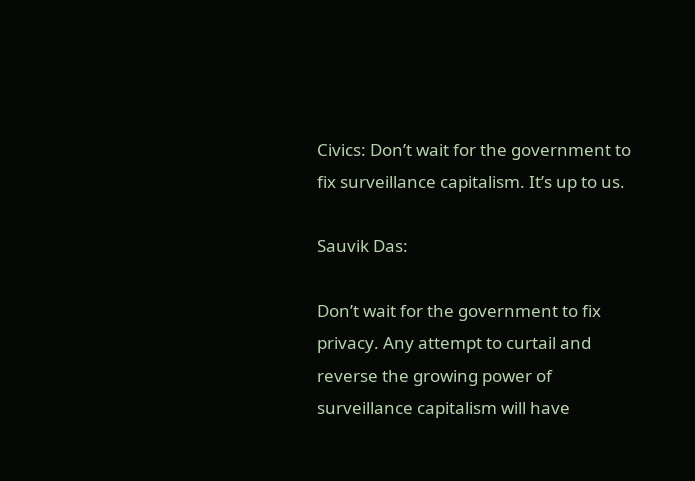Civics: Don’t wait for the government to fix surveillance capitalism. It’s up to us.

Sauvik Das:

Don’t wait for the government to fix privacy. Any attempt to curtail and reverse the growing power of surveillance capitalism will have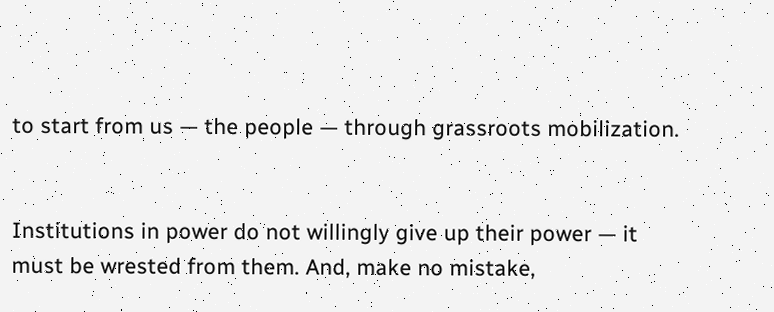to start from us — the people — through grassroots mobilization.


Institutions in power do not willingly give up their power — it must be wrested from them. And, make no mistake,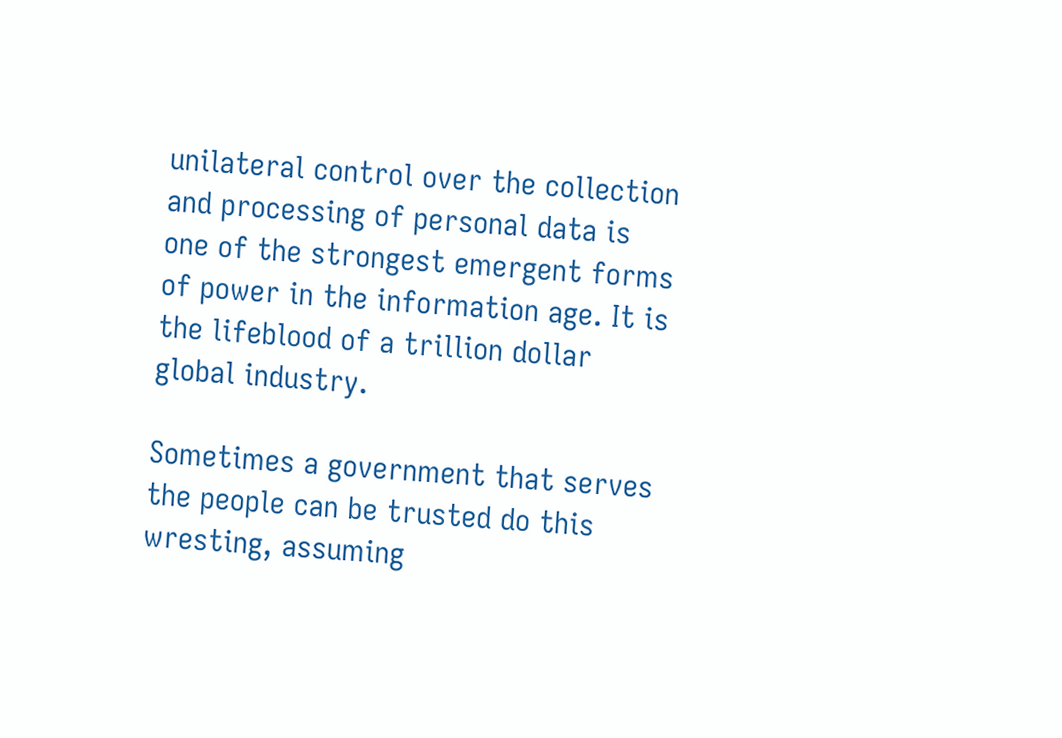unilateral control over the collection and processing of personal data is one of the strongest emergent forms of power in the information age. It is the lifeblood of a trillion dollar global industry.

Sometimes a government that serves the people can be trusted do this wresting, assuming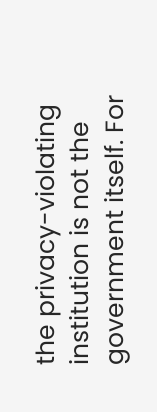the privacy-violating institution is not the government itself. For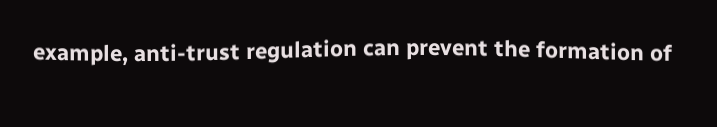example, anti-trust regulation can prevent the formation of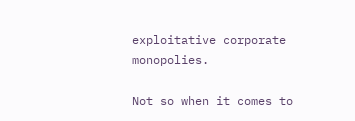exploitative corporate monopolies.

Not so when it comes to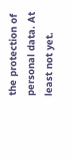the protection of personal data. At least not yet.